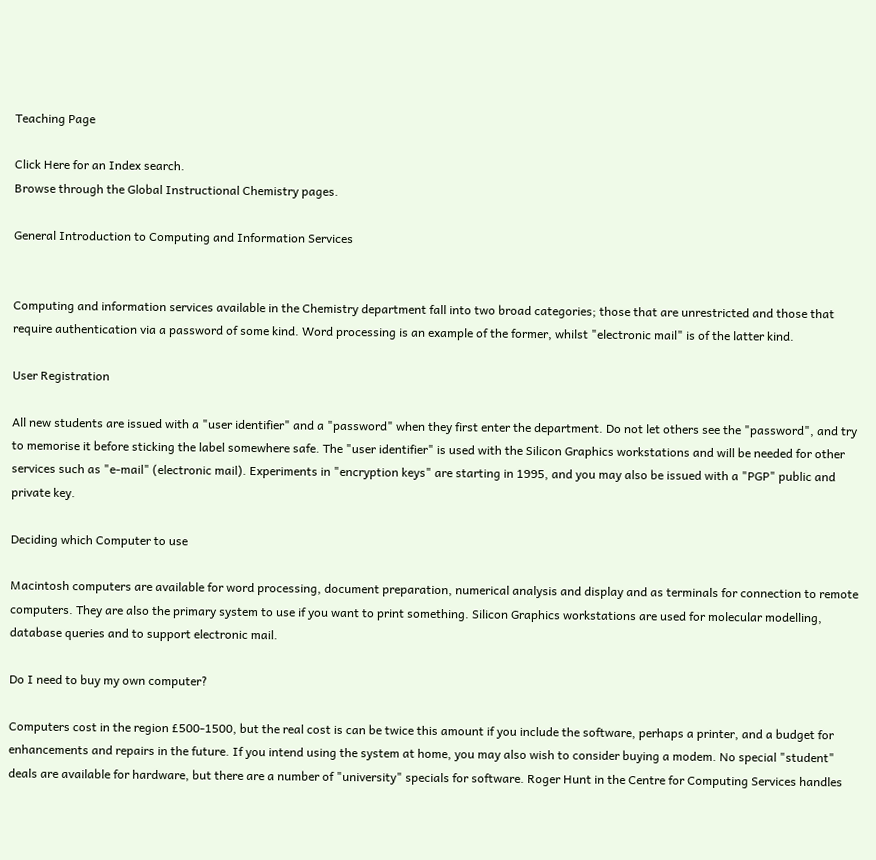Teaching Page

Click Here for an Index search.
Browse through the Global Instructional Chemistry pages.

General Introduction to Computing and Information Services


Computing and information services available in the Chemistry department fall into two broad categories; those that are unrestricted and those that require authentication via a password of some kind. Word processing is an example of the former, whilst "electronic mail" is of the latter kind.

User Registration

All new students are issued with a "user identifier" and a "password" when they first enter the department. Do not let others see the "password", and try to memorise it before sticking the label somewhere safe. The "user identifier" is used with the Silicon Graphics workstations and will be needed for other services such as "e-mail" (electronic mail). Experiments in "encryption keys" are starting in 1995, and you may also be issued with a "PGP" public and private key.

Deciding which Computer to use

Macintosh computers are available for word processing, document preparation, numerical analysis and display and as terminals for connection to remote computers. They are also the primary system to use if you want to print something. Silicon Graphics workstations are used for molecular modelling, database queries and to support electronic mail.

Do I need to buy my own computer?

Computers cost in the region £500-1500, but the real cost is can be twice this amount if you include the software, perhaps a printer, and a budget for enhancements and repairs in the future. If you intend using the system at home, you may also wish to consider buying a modem. No special "student" deals are available for hardware, but there are a number of "university" specials for software. Roger Hunt in the Centre for Computing Services handles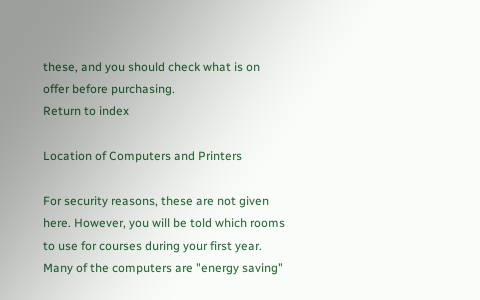these, and you should check what is on offer before purchasing.
Return to index

Location of Computers and Printers

For security reasons, these are not given here. However, you will be told which rooms to use for courses during your first year. Many of the computers are "energy saving"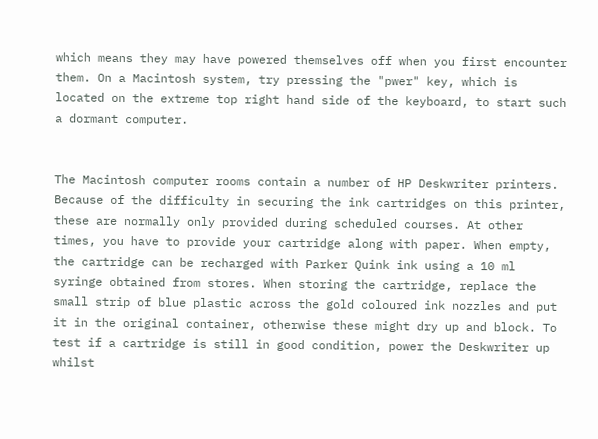which means they may have powered themselves off when you first encounter them. On a Macintosh system, try pressing the "pwer" key, which is located on the extreme top right hand side of the keyboard, to start such a dormant computer.


The Macintosh computer rooms contain a number of HP Deskwriter printers. Because of the difficulty in securing the ink cartridges on this printer, these are normally only provided during scheduled courses. At other times, you have to provide your cartridge along with paper. When empty, the cartridge can be recharged with Parker Quink ink using a 10 ml syringe obtained from stores. When storing the cartridge, replace the small strip of blue plastic across the gold coloured ink nozzles and put it in the original container, otherwise these might dry up and block. To test if a cartridge is still in good condition, power the Deskwriter up whilst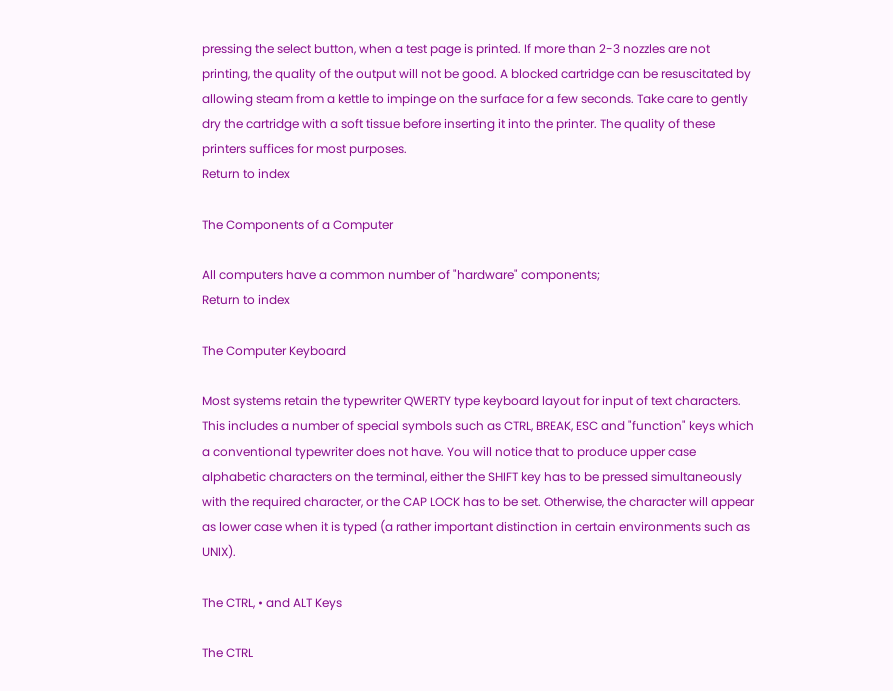pressing the select button, when a test page is printed. If more than 2-3 nozzles are not printing, the quality of the output will not be good. A blocked cartridge can be resuscitated by allowing steam from a kettle to impinge on the surface for a few seconds. Take care to gently dry the cartridge with a soft tissue before inserting it into the printer. The quality of these printers suffices for most purposes.
Return to index

The Components of a Computer

All computers have a common number of "hardware" components;
Return to index

The Computer Keyboard

Most systems retain the typewriter QWERTY type keyboard layout for input of text characters. This includes a number of special symbols such as CTRL, BREAK, ESC and "function" keys which a conventional typewriter does not have. You will notice that to produce upper case alphabetic characters on the terminal, either the SHIFT key has to be pressed simultaneously with the required character, or the CAP LOCK has to be set. Otherwise, the character will appear as lower case when it is typed (a rather important distinction in certain environments such as UNIX).

The CTRL, • and ALT Keys

The CTRL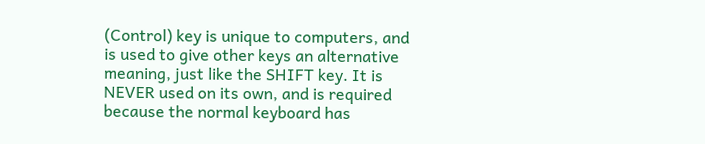(Control) key is unique to computers, and is used to give other keys an alternative meaning, just like the SHIFT key. It is NEVER used on its own, and is required because the normal keyboard has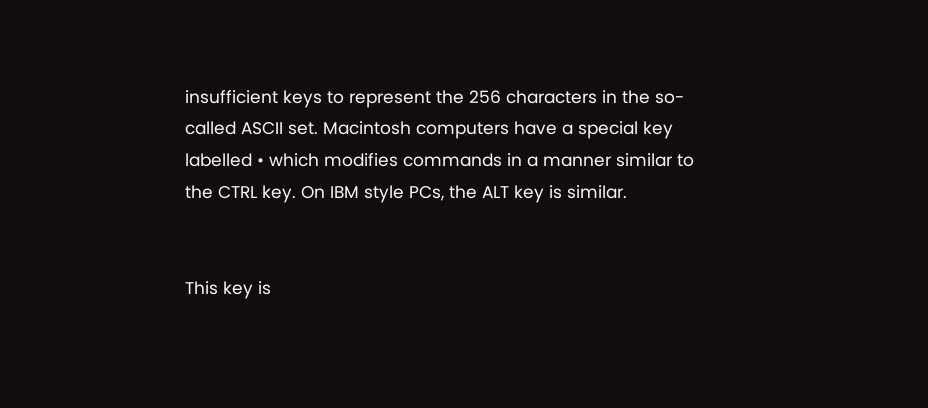insufficient keys to represent the 256 characters in the so-called ASCII set. Macintosh computers have a special key labelled • which modifies commands in a manner similar to the CTRL key. On IBM style PCs, the ALT key is similar.


This key is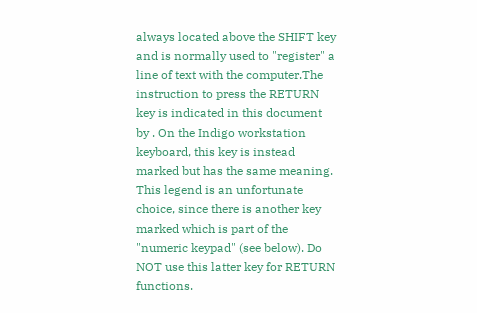always located above the SHIFT key and is normally used to "register" a line of text with the computer.The instruction to press the RETURN key is indicated in this document by . On the Indigo workstation keyboard, this key is instead marked but has the same meaning. This legend is an unfortunate choice, since there is another key marked which is part of the "numeric keypad" (see below). Do NOT use this latter key for RETURN functions.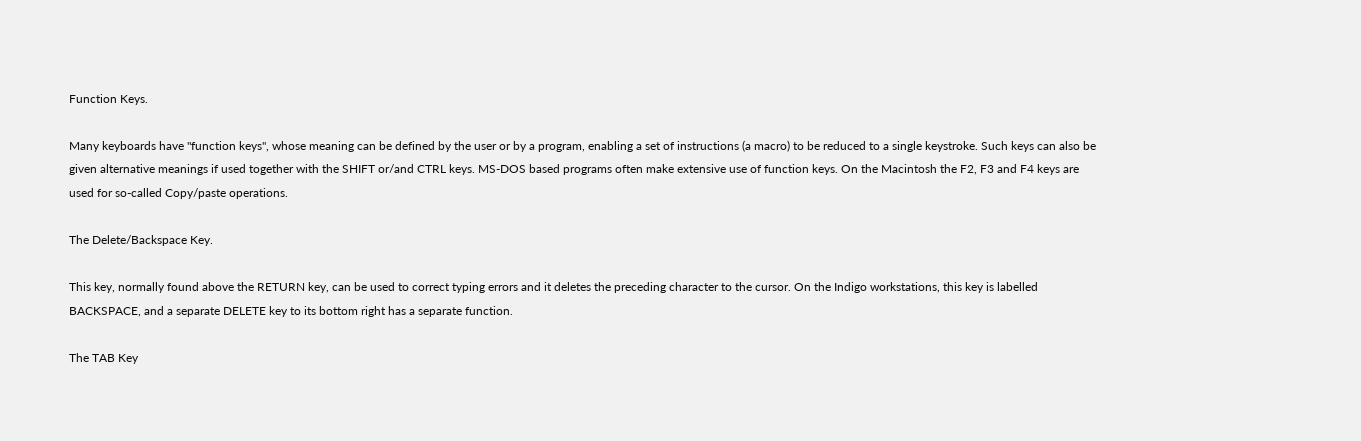Function Keys.

Many keyboards have "function keys", whose meaning can be defined by the user or by a program, enabling a set of instructions (a macro) to be reduced to a single keystroke. Such keys can also be given alternative meanings if used together with the SHIFT or/and CTRL keys. MS-DOS based programs often make extensive use of function keys. On the Macintosh the F2, F3 and F4 keys are used for so-called Copy/paste operations.

The Delete/Backspace Key.

This key, normally found above the RETURN key, can be used to correct typing errors and it deletes the preceding character to the cursor. On the Indigo workstations, this key is labelled BACKSPACE, and a separate DELETE key to its bottom right has a separate function.

The TAB Key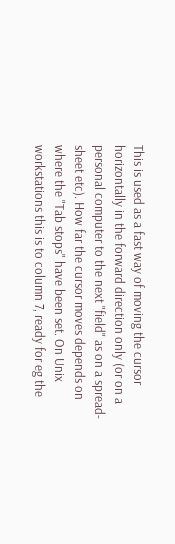This is used as a fast way of moving the cursor horizontally in the forward direction only (or on a personal computer to the next "field" as on a spread-sheet etc). How far the cursor moves depends on where the "Tab stops" have been set. On Unix workstations this is to column 7, ready for eg the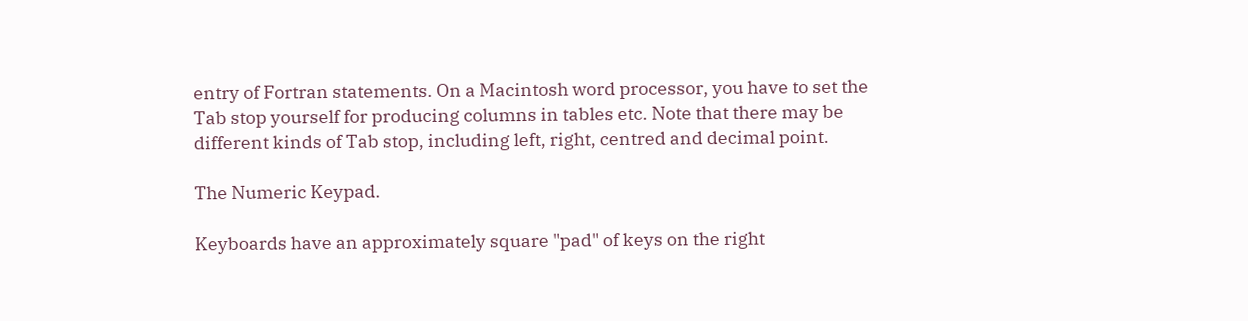entry of Fortran statements. On a Macintosh word processor, you have to set the Tab stop yourself for producing columns in tables etc. Note that there may be different kinds of Tab stop, including left, right, centred and decimal point.

The Numeric Keypad.

Keyboards have an approximately square "pad" of keys on the right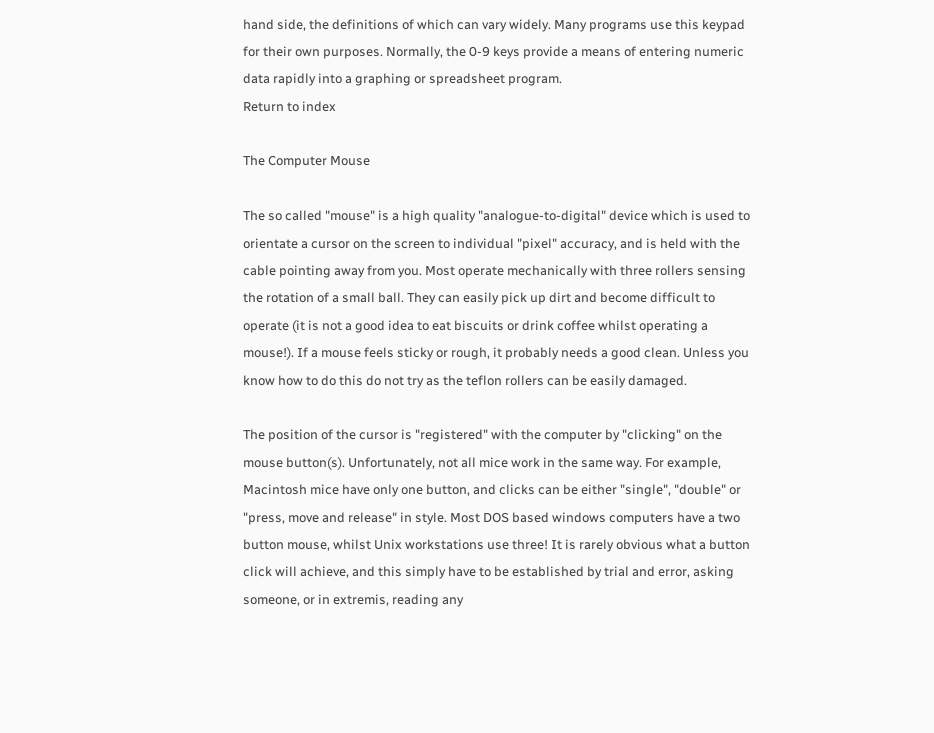hand side, the definitions of which can vary widely. Many programs use this keypad for their own purposes. Normally, the 0-9 keys provide a means of entering numeric data rapidly into a graphing or spreadsheet program.
Return to index

The Computer Mouse

The so called "mouse" is a high quality "analogue-to-digital" device which is used to orientate a cursor on the screen to individual "pixel" accuracy, and is held with the cable pointing away from you. Most operate mechanically with three rollers sensing the rotation of a small ball. They can easily pick up dirt and become difficult to operate (it is not a good idea to eat biscuits or drink coffee whilst operating a mouse!). If a mouse feels sticky or rough, it probably needs a good clean. Unless you know how to do this do not try as the teflon rollers can be easily damaged.

The position of the cursor is "registered" with the computer by "clicking" on the mouse button(s). Unfortunately, not all mice work in the same way. For example, Macintosh mice have only one button, and clicks can be either "single", "double" or "press, move and release" in style. Most DOS based windows computers have a two button mouse, whilst Unix workstations use three! It is rarely obvious what a button click will achieve, and this simply have to be established by trial and error, asking someone, or in extremis, reading any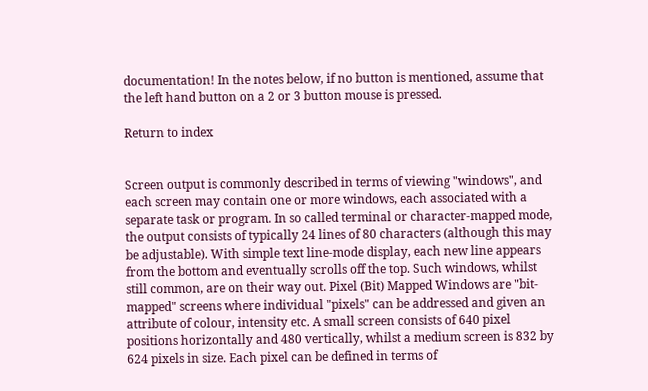documentation! In the notes below, if no button is mentioned, assume that the left hand button on a 2 or 3 button mouse is pressed.

Return to index


Screen output is commonly described in terms of viewing "windows", and each screen may contain one or more windows, each associated with a separate task or program. In so called terminal or character-mapped mode, the output consists of typically 24 lines of 80 characters (although this may be adjustable). With simple text line-mode display, each new line appears from the bottom and eventually scrolls off the top. Such windows, whilst still common, are on their way out. Pixel (Bit) Mapped Windows are "bit-mapped" screens where individual "pixels" can be addressed and given an attribute of colour, intensity etc. A small screen consists of 640 pixel positions horizontally and 480 vertically, whilst a medium screen is 832 by 624 pixels in size. Each pixel can be defined in terms of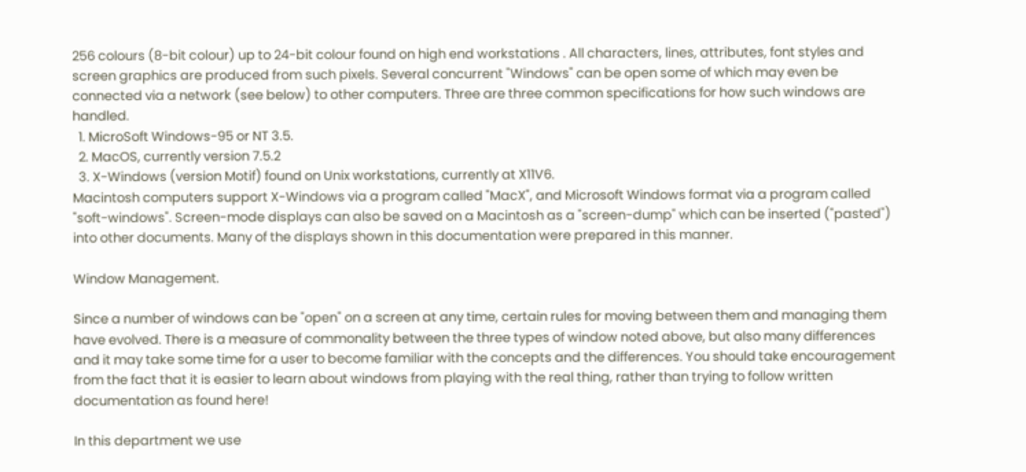256 colours (8-bit colour) up to 24-bit colour found on high end workstations . All characters, lines, attributes, font styles and screen graphics are produced from such pixels. Several concurrent "Windows" can be open some of which may even be connected via a network (see below) to other computers. Three are three common specifications for how such windows are handled.
  1. MicroSoft Windows-95 or NT 3.5.
  2. MacOS, currently version 7.5.2
  3. X-Windows (version Motif) found on Unix workstations, currently at X11V6.
Macintosh computers support X-Windows via a program called "MacX", and Microsoft Windows format via a program called "soft-windows". Screen-mode displays can also be saved on a Macintosh as a "screen-dump" which can be inserted ("pasted") into other documents. Many of the displays shown in this documentation were prepared in this manner.

Window Management.

Since a number of windows can be "open" on a screen at any time, certain rules for moving between them and managing them have evolved. There is a measure of commonality between the three types of window noted above, but also many differences and it may take some time for a user to become familiar with the concepts and the differences. You should take encouragement from the fact that it is easier to learn about windows from playing with the real thing, rather than trying to follow written documentation as found here!

In this department we use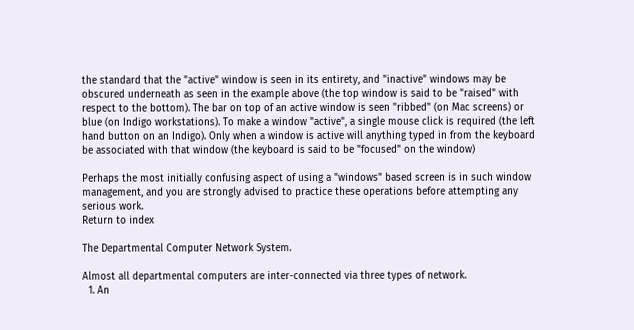the standard that the "active" window is seen in its entirety, and "inactive" windows may be obscured underneath as seen in the example above (the top window is said to be "raised" with respect to the bottom). The bar on top of an active window is seen "ribbed" (on Mac screens) or blue (on Indigo workstations). To make a window "active", a single mouse click is required (the left hand button on an Indigo). Only when a window is active will anything typed in from the keyboard be associated with that window (the keyboard is said to be "focused" on the window)

Perhaps the most initially confusing aspect of using a "windows" based screen is in such window management, and you are strongly advised to practice these operations before attempting any serious work.
Return to index

The Departmental Computer Network System.

Almost all departmental computers are inter-connected via three types of network.
  1. An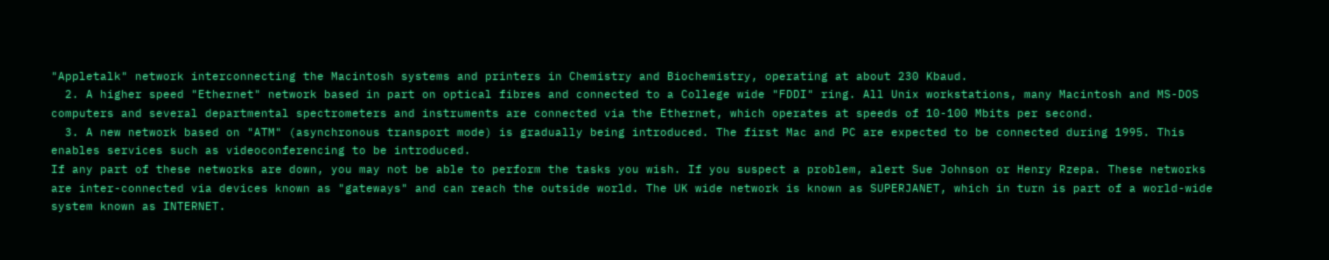"Appletalk" network interconnecting the Macintosh systems and printers in Chemistry and Biochemistry, operating at about 230 Kbaud.
  2. A higher speed "Ethernet" network based in part on optical fibres and connected to a College wide "FDDI" ring. All Unix workstations, many Macintosh and MS-DOS computers and several departmental spectrometers and instruments are connected via the Ethernet, which operates at speeds of 10-100 Mbits per second.
  3. A new network based on "ATM" (asynchronous transport mode) is gradually being introduced. The first Mac and PC are expected to be connected during 1995. This enables services such as videoconferencing to be introduced.
If any part of these networks are down, you may not be able to perform the tasks you wish. If you suspect a problem, alert Sue Johnson or Henry Rzepa. These networks are inter-connected via devices known as "gateways" and can reach the outside world. The UK wide network is known as SUPERJANET, which in turn is part of a world-wide system known as INTERNET.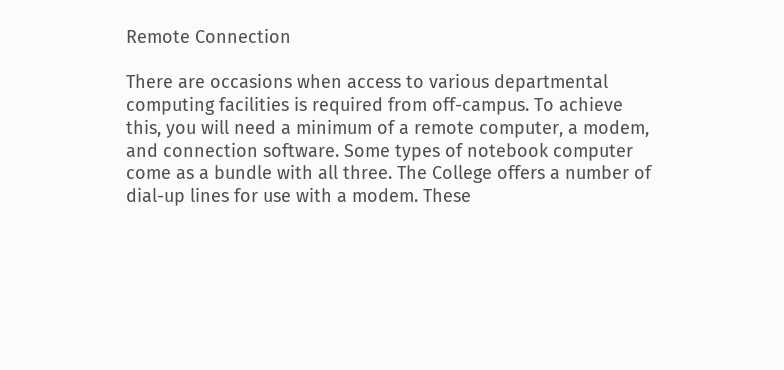Remote Connection

There are occasions when access to various departmental computing facilities is required from off-campus. To achieve this, you will need a minimum of a remote computer, a modem, and connection software. Some types of notebook computer come as a bundle with all three. The College offers a number of dial-up lines for use with a modem. These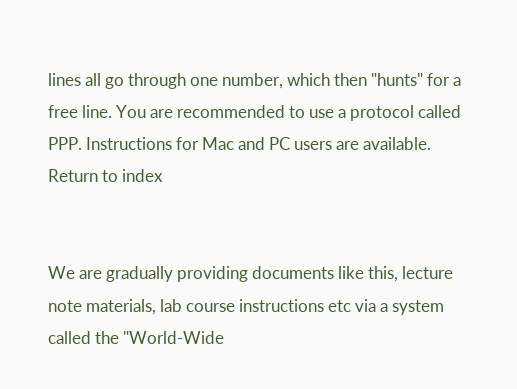lines all go through one number, which then "hunts" for a free line. You are recommended to use a protocol called PPP. Instructions for Mac and PC users are available.
Return to index


We are gradually providing documents like this, lecture note materials, lab course instructions etc via a system called the "World-Wide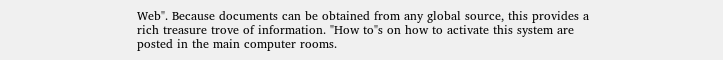Web". Because documents can be obtained from any global source, this provides a rich treasure trove of information. "How to"s on how to activate this system are posted in the main computer rooms.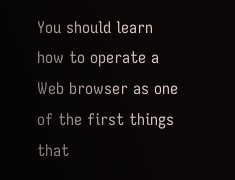You should learn how to operate a Web browser as one of the first things that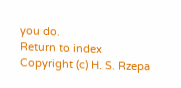you do.
Return to index
Copyright (c) H. S. Rzepa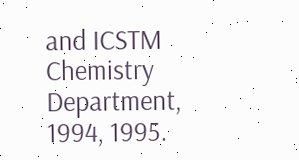and ICSTM Chemistry Department, 1994, 1995.